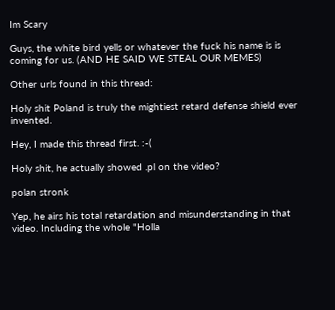Im Scary

Guys, the white bird yells or whatever the fuck his name is is coming for us. (AND HE SAID WE STEAL OUR MEMES)

Other urls found in this thread:

Holy shit Poland is truly the mightiest retard defense shield ever invented.

Hey, I made this thread first. :-(

Holy shit, he actually showed .pl on the video?

polan stronk

Yep, he airs his total retardation and misunderstanding in that video. Including the whole "Holla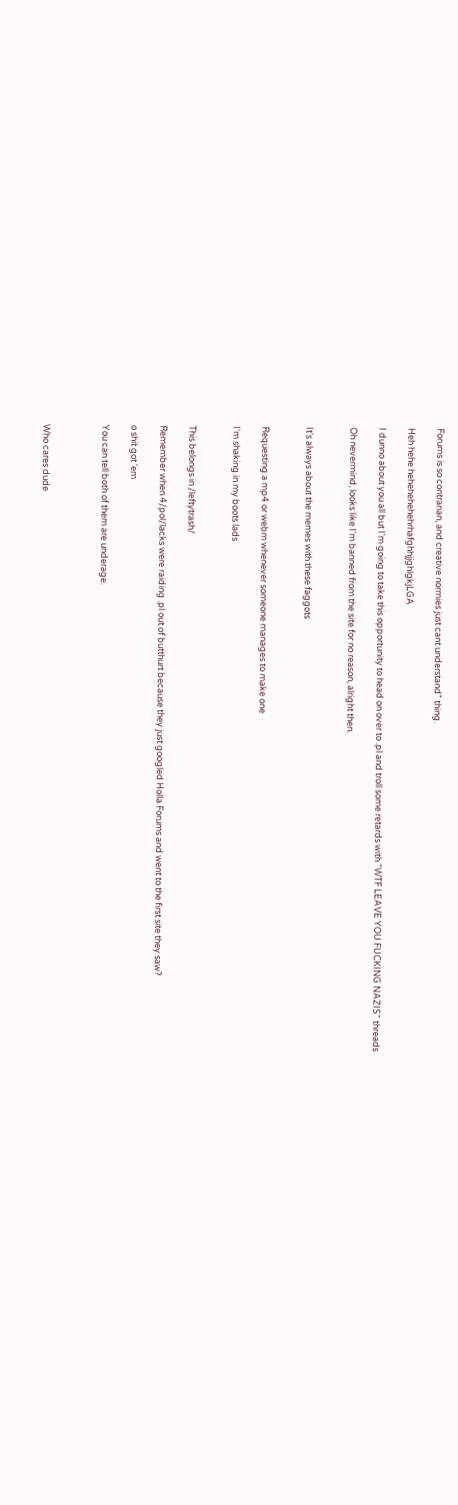Forums is so contrarian, and creative normies just cant understand" thing.

Heh hehe hehehehehehrhafghhjjghlgkjLGA

I dunno about you all but I'm going to take this opportunity to head on over to .pl and troll some retards with "WTF LEAVE YOU FUCKING NAZIS" threads

Oh nevermind, looks like I'm banned from the site for no reason, alright then.


It's always about the memes with these faggots


Requesting a mp4 or webm whenever someone manages to make one

I'm shaking in my boots lads


This belongs in /leftytrash/

Remember when 4/pol/lacks were raiding .pl out of butthurt because they just googled Holla Forums and went to the first site they saw?

o shit got 'em

You can tell both of them are underage.



Who cares dude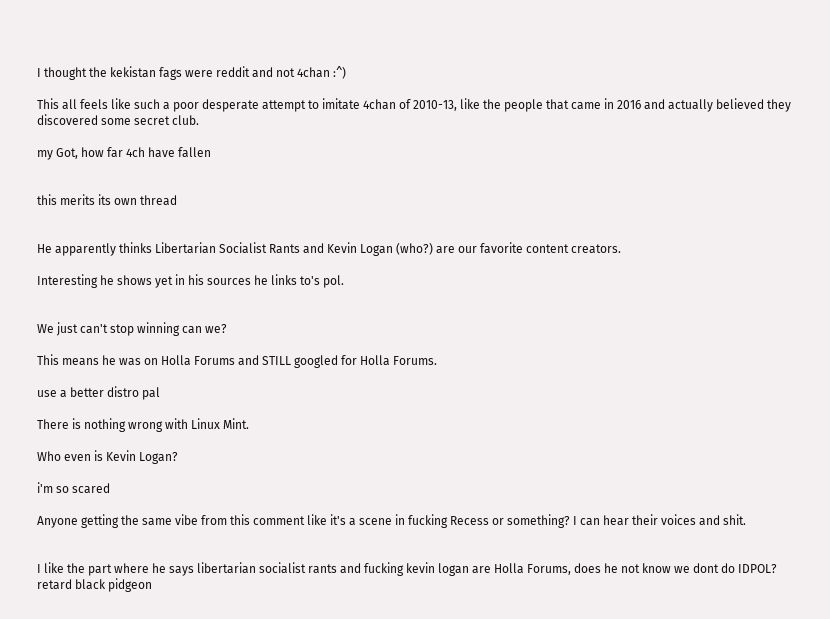I thought the kekistan fags were reddit and not 4chan :^)

This all feels like such a poor desperate attempt to imitate 4chan of 2010-13, like the people that came in 2016 and actually believed they discovered some secret club.

my Got, how far 4ch have fallen


this merits its own thread


He apparently thinks Libertarian Socialist Rants and Kevin Logan (who?) are our favorite content creators.

Interesting he shows yet in his sources he links to's pol.


We just can't stop winning can we?

This means he was on Holla Forums and STILL googled for Holla Forums.

use a better distro pal

There is nothing wrong with Linux Mint.

Who even is Kevin Logan?

i'm so scared

Anyone getting the same vibe from this comment like it's a scene in fucking Recess or something? I can hear their voices and shit.


I like the part where he says libertarian socialist rants and fucking kevin logan are Holla Forums, does he not know we dont do IDPOL? retard black pidgeon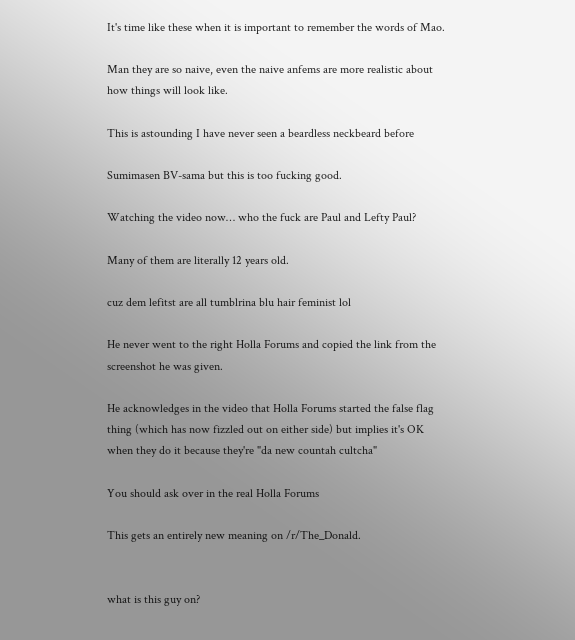It's time like these when it is important to remember the words of Mao.

Man they are so naive, even the naive anfems are more realistic about how things will look like.

This is astounding I have never seen a beardless neckbeard before

Sumimasen BV-sama but this is too fucking good.

Watching the video now… who the fuck are Paul and Lefty Paul?

Many of them are literally 12 years old.

cuz dem lefitst are all tumblrina blu hair feminist lol

He never went to the right Holla Forums and copied the link from the screenshot he was given.

He acknowledges in the video that Holla Forums started the false flag thing (which has now fizzled out on either side) but implies it's OK when they do it because they're "da new countah cultcha"

You should ask over in the real Holla Forums

This gets an entirely new meaning on /r/The_Donald.


what is this guy on?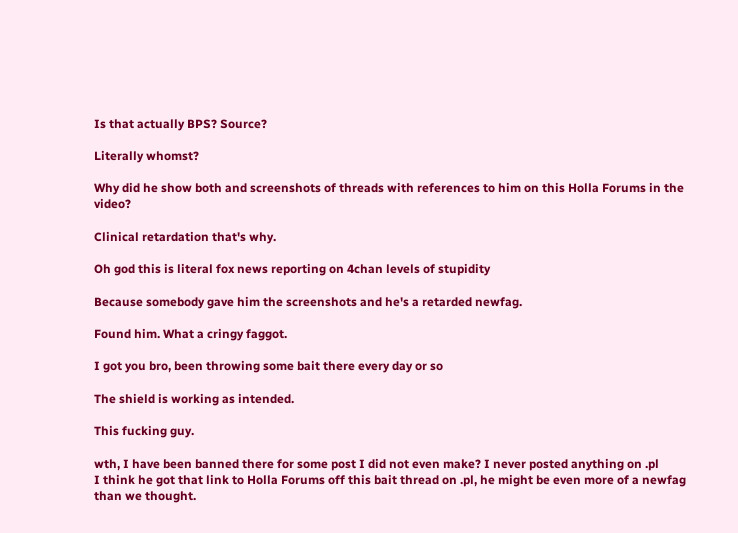Is that actually BPS? Source?

Literally whomst?

Why did he show both and screenshots of threads with references to him on this Holla Forums in the video?

Clinical retardation that's why.

Oh god this is literal fox news reporting on 4chan levels of stupidity

Because somebody gave him the screenshots and he's a retarded newfag.

Found him. What a cringy faggot.

I got you bro, been throwing some bait there every day or so

The shield is working as intended.

This fucking guy.

wth, I have been banned there for some post I did not even make? I never posted anything on .pl
I think he got that link to Holla Forums off this bait thread on .pl, he might be even more of a newfag than we thought.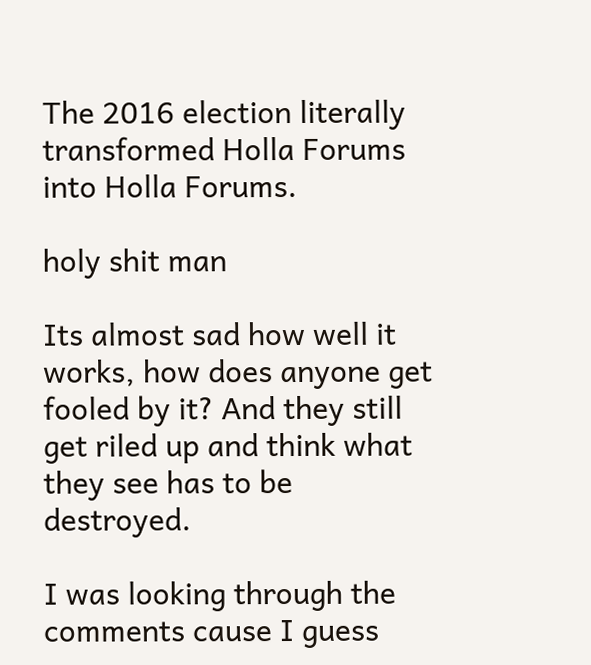The 2016 election literally transformed Holla Forums into Holla Forums.

holy shit man

Its almost sad how well it works, how does anyone get fooled by it? And they still get riled up and think what they see has to be destroyed.

I was looking through the comments cause I guess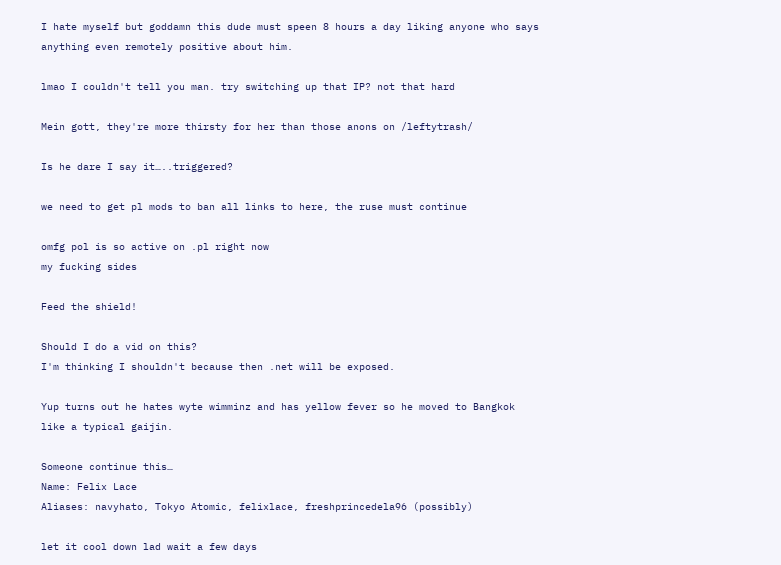I hate myself but goddamn this dude must speen 8 hours a day liking anyone who says anything even remotely positive about him.

lmao I couldn't tell you man. try switching up that IP? not that hard

Mein gott, they're more thirsty for her than those anons on /leftytrash/

Is he dare I say it…..triggered?

we need to get pl mods to ban all links to here, the ruse must continue

omfg pol is so active on .pl right now
my fucking sides

Feed the shield!

Should I do a vid on this?
I'm thinking I shouldn't because then .net will be exposed.

Yup turns out he hates wyte wimminz and has yellow fever so he moved to Bangkok like a typical gaijin.

Someone continue this…
Name: Felix Lace
Aliases: navyhato, Tokyo Atomic, felixlace, freshprincedela96 (possibly)

let it cool down lad wait a few days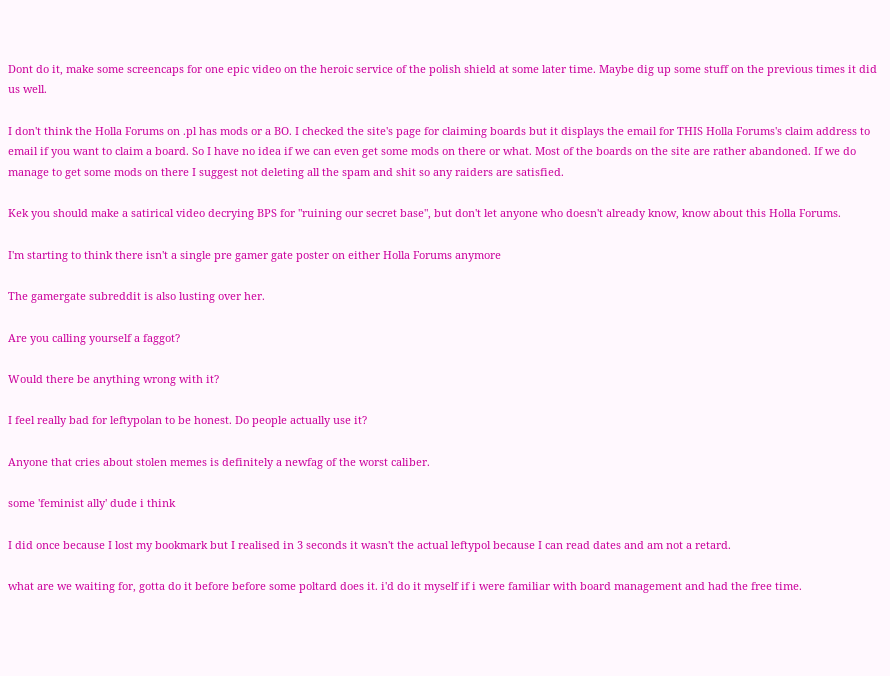Dont do it, make some screencaps for one epic video on the heroic service of the polish shield at some later time. Maybe dig up some stuff on the previous times it did us well.

I don't think the Holla Forums on .pl has mods or a BO. I checked the site's page for claiming boards but it displays the email for THIS Holla Forums's claim address to email if you want to claim a board. So I have no idea if we can even get some mods on there or what. Most of the boards on the site are rather abandoned. If we do manage to get some mods on there I suggest not deleting all the spam and shit so any raiders are satisfied.

Kek you should make a satirical video decrying BPS for "ruining our secret base", but don't let anyone who doesn't already know, know about this Holla Forums.

I'm starting to think there isn't a single pre gamer gate poster on either Holla Forums anymore

The gamergate subreddit is also lusting over her.

Are you calling yourself a faggot?

Would there be anything wrong with it?

I feel really bad for leftypolan to be honest. Do people actually use it?

Anyone that cries about stolen memes is definitely a newfag of the worst caliber.

some 'feminist ally' dude i think

I did once because I lost my bookmark but I realised in 3 seconds it wasn't the actual leftypol because I can read dates and am not a retard.

what are we waiting for, gotta do it before before some poltard does it. i'd do it myself if i were familiar with board management and had the free time.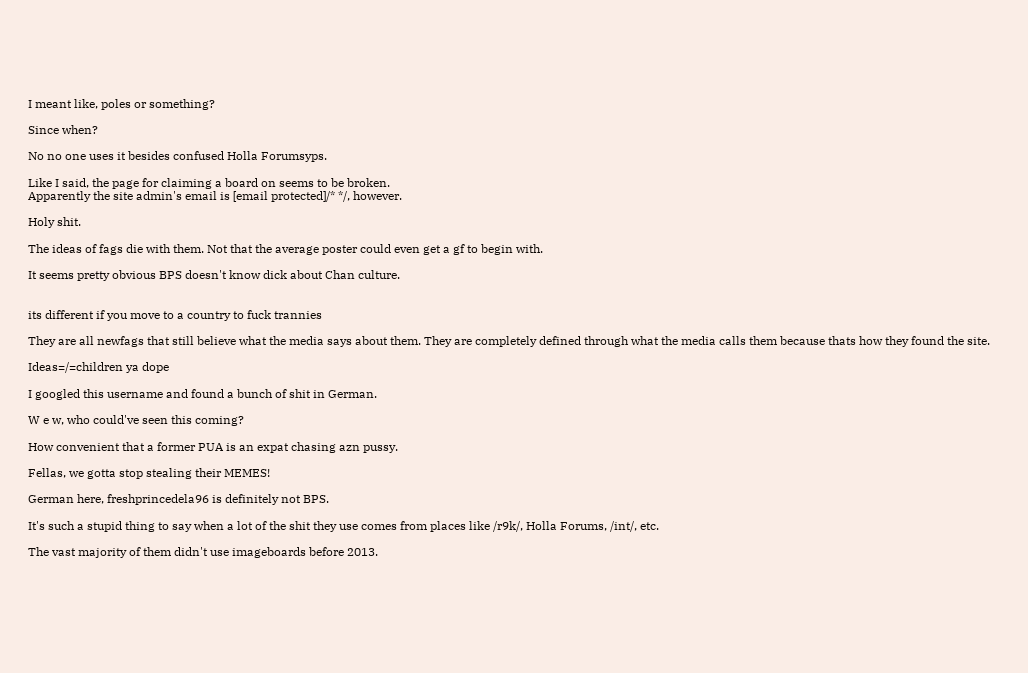I meant like, poles or something?

Since when?

No no one uses it besides confused Holla Forumsyps.

Like I said, the page for claiming a board on seems to be broken.
Apparently the site admin's email is [email protected]/* */, however.

Holy shit.

The ideas of fags die with them. Not that the average poster could even get a gf to begin with.

It seems pretty obvious BPS doesn't know dick about Chan culture.


its different if you move to a country to fuck trannies

They are all newfags that still believe what the media says about them. They are completely defined through what the media calls them because thats how they found the site.

Ideas=/=children ya dope

I googled this username and found a bunch of shit in German.

W e w, who could've seen this coming?

How convenient that a former PUA is an expat chasing azn pussy.

Fellas, we gotta stop stealing their MEMES!

German here, freshprincedela96 is definitely not BPS.

It's such a stupid thing to say when a lot of the shit they use comes from places like /r9k/, Holla Forums, /int/, etc.

The vast majority of them didn't use imageboards before 2013.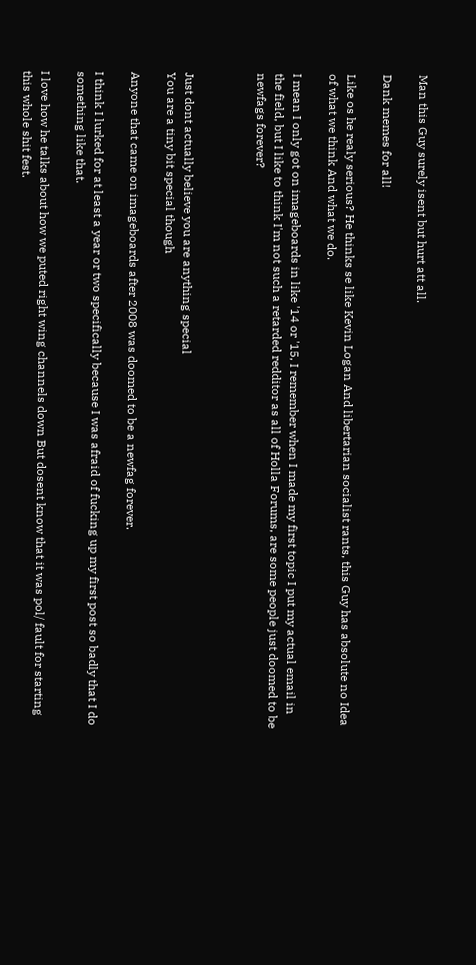Man this Guy surely isent but hurt att all.

Dank memes for all!

Like os he realy serious? He thinks se like Kevin Logan And libertarian socialist rants, this Guy has absolute no Idea of what we think And what we do.

I mean I only got on imageboards in like '14 or '15, I remember when I made my first topic I put my actual email in the field, but I like to think I'm not such a retarded redditor as all of Holla Forums, are some people just doomed to be newfags forever?



Just dont actually believe you are anything special
You are a tiny bit special though

Anyone that came on imageboards after 2008 was doomed to be a newfag forever.

I think I lurked for at least a year or two specifically because I was afraid of fucking up my first post so badly that I do something like that.

I love how he talks about how we puted right wing channels down But dosent know that it was pol/ fault for starting this whole shit fest.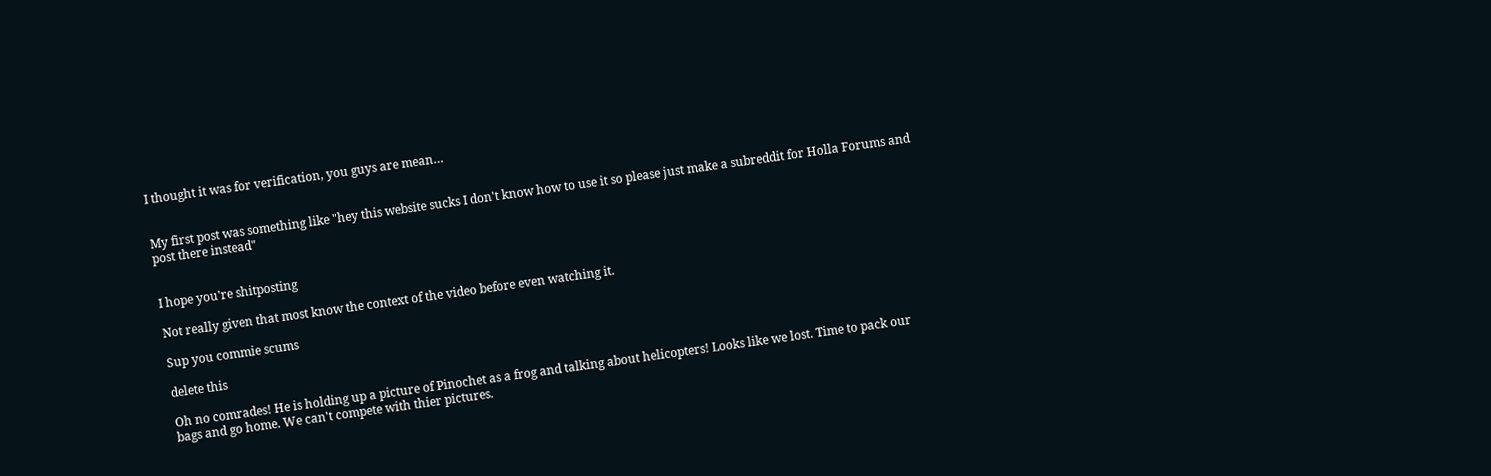I thought it was for verification, you guys are mean…


My first post was something like "hey this website sucks I don't know how to use it so please just make a subreddit for Holla Forums and post there instead"


I hope you're shitposting

Not really given that most know the context of the video before even watching it.

Sup you commie scums

delete this

Oh no comrades! He is holding up a picture of Pinochet as a frog and talking about helicopters! Looks like we lost. Time to pack our bags and go home. We can't compete with thier pictures.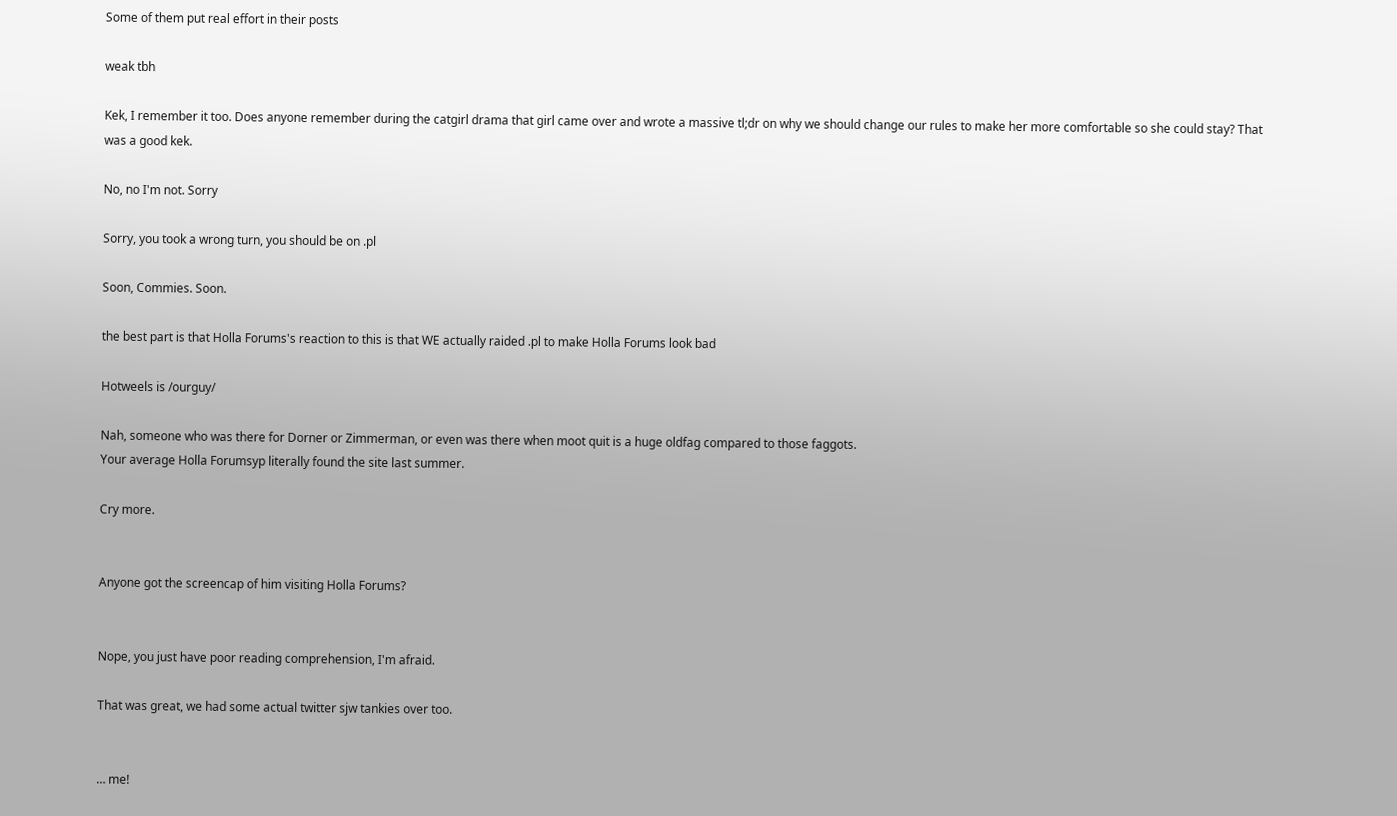Some of them put real effort in their posts

weak tbh

Kek, I remember it too. Does anyone remember during the catgirl drama that girl came over and wrote a massive tl;dr on why we should change our rules to make her more comfortable so she could stay? That was a good kek.

No, no I'm not. Sorry

Sorry, you took a wrong turn, you should be on .pl

Soon, Commies. Soon.

the best part is that Holla Forums's reaction to this is that WE actually raided .pl to make Holla Forums look bad

Hotweels is /ourguy/

Nah, someone who was there for Dorner or Zimmerman, or even was there when moot quit is a huge oldfag compared to those faggots.
Your average Holla Forumsyp literally found the site last summer.

Cry more.


Anyone got the screencap of him visiting Holla Forums?


Nope, you just have poor reading comprehension, I'm afraid.

That was great, we had some actual twitter sjw tankies over too.


… me!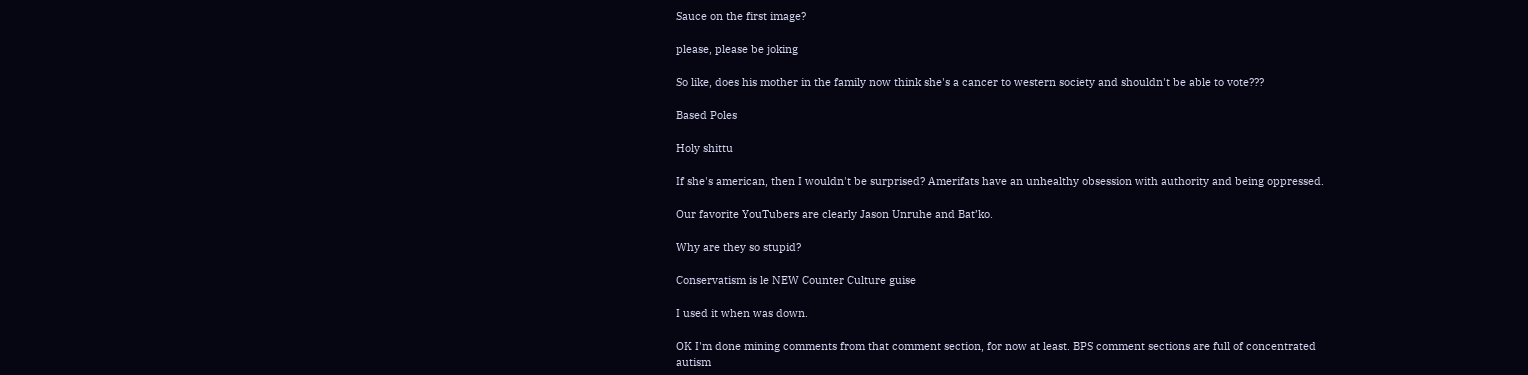Sauce on the first image?

please, please be joking

So like, does his mother in the family now think she's a cancer to western society and shouldn't be able to vote???

Based Poles

Holy shittu

If she's american, then I wouldn't be surprised? Amerifats have an unhealthy obsession with authority and being oppressed.

Our favorite YouTubers are clearly Jason Unruhe and Bat’ko.

Why are they so stupid?

Conservatism is le NEW Counter Culture guise

I used it when was down.

OK I'm done mining comments from that comment section, for now at least. BPS comment sections are full of concentrated autism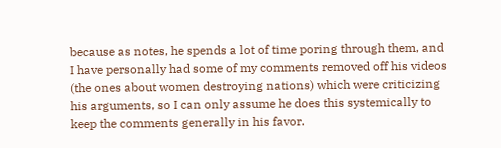because as notes, he spends a lot of time poring through them, and I have personally had some of my comments removed off his videos (the ones about women destroying nations) which were criticizing his arguments, so I can only assume he does this systemically to keep the comments generally in his favor.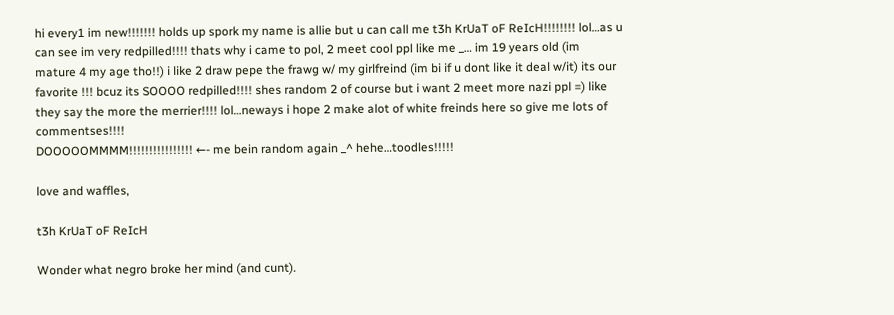hi every1 im new!!!!!!! holds up spork my name is allie but u can call me t3h KrUaT oF ReIcH!!!!!!!! lol…as u can see im very redpilled!!!! thats why i came to pol, 2 meet cool ppl like me _… im 19 years old (im mature 4 my age tho!!) i like 2 draw pepe the frawg w/ my girlfreind (im bi if u dont like it deal w/it) its our favorite !!! bcuz its SOOOO redpilled!!!! shes random 2 of course but i want 2 meet more nazi ppl =) like they say the more the merrier!!!! lol…neways i hope 2 make alot of white freinds here so give me lots of commentses!!!!
DOOOOOMMMM!!!!!!!!!!!!!!!! ←- me bein random again _^ hehe…toodles!!!!!

love and waffles,

t3h KrUaT oF ReIcH

Wonder what negro broke her mind (and cunt).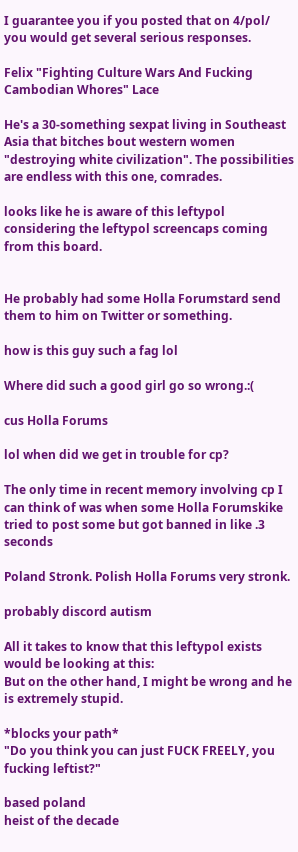I guarantee you if you posted that on 4/pol/ you would get several serious responses.

Felix "Fighting Culture Wars And Fucking Cambodian Whores" Lace

He's a 30-something sexpat living in Southeast Asia that bitches bout western women "destroying white civilization". The possibilities are endless with this one, comrades.

looks like he is aware of this leftypol considering the leftypol screencaps coming from this board.


He probably had some Holla Forumstard send them to him on Twitter or something.

how is this guy such a fag lol

Where did such a good girl go so wrong.:(

cus Holla Forums

lol when did we get in trouble for cp?

The only time in recent memory involving cp I can think of was when some Holla Forumskike tried to post some but got banned in like .3 seconds

Poland Stronk. Polish Holla Forums very stronk.

probably discord autism

All it takes to know that this leftypol exists would be looking at this:
But on the other hand, I might be wrong and he is extremely stupid.

*blocks your path*
"Do you think you can just FUCK FREELY, you fucking leftist?"

based poland
heist of the decade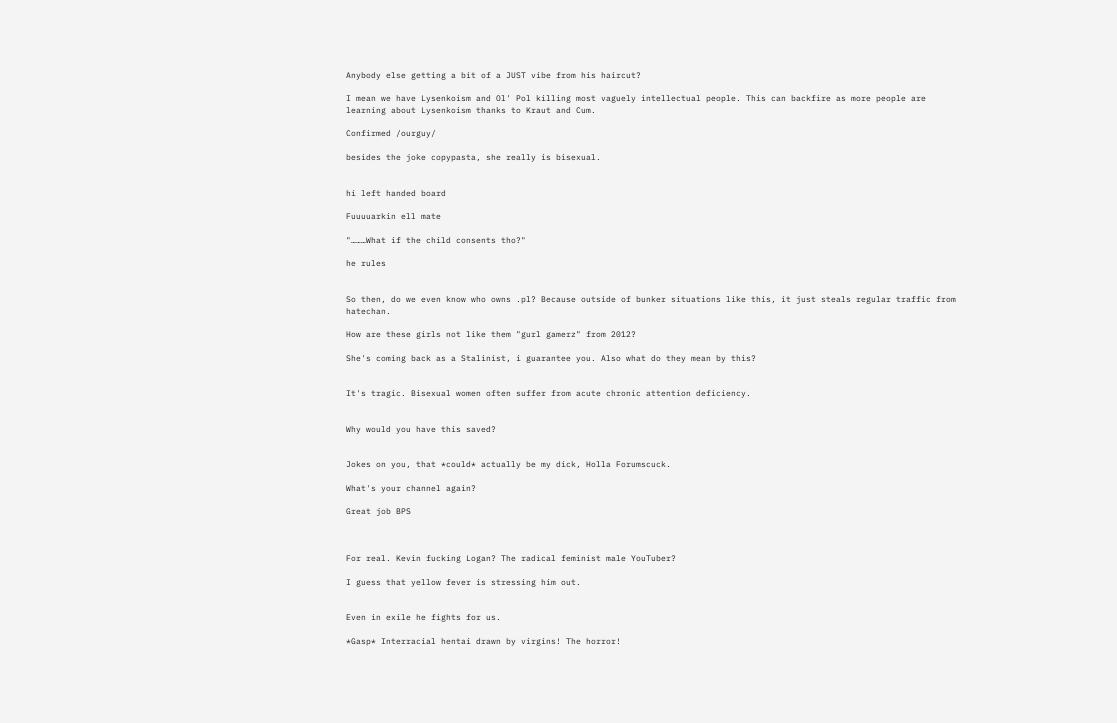Anybody else getting a bit of a JUST vibe from his haircut?

I mean we have Lysenkoism and Ol' Pol killing most vaguely intellectual people. This can backfire as more people are learning about Lysenkoism thanks to Kraut and Cum.

Confirmed /ourguy/

besides the joke copypasta, she really is bisexual.


hi left handed board

Fuuuuarkin ell mate

"………What if the child consents tho?"

he rules


So then, do we even know who owns .pl? Because outside of bunker situations like this, it just steals regular traffic from hatechan.

How are these girls not like them "gurl gamerz" from 2012?

She's coming back as a Stalinist, i guarantee you. Also what do they mean by this?


It's tragic. Bisexual women often suffer from acute chronic attention deficiency.


Why would you have this saved?


Jokes on you, that *could* actually be my dick, Holla Forumscuck.

What's your channel again?

Great job BPS



For real. Kevin fucking Logan? The radical feminist male YouTuber?

I guess that yellow fever is stressing him out.


Even in exile he fights for us.

*Gasp* Interracial hentai drawn by virgins! The horror!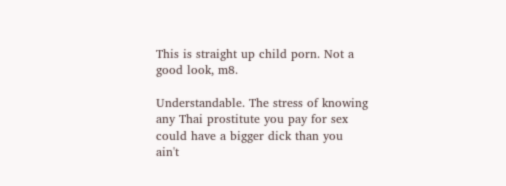This is straight up child porn. Not a good look, m8.

Understandable. The stress of knowing any Thai prostitute you pay for sex could have a bigger dick than you ain't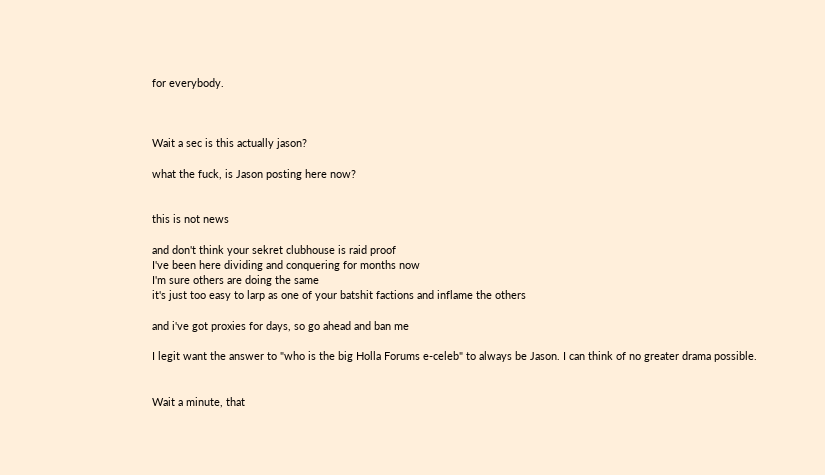for everybody.



Wait a sec is this actually jason?

what the fuck, is Jason posting here now?


this is not news

and don't think your sekret clubhouse is raid proof
I've been here dividing and conquering for months now
I'm sure others are doing the same
it's just too easy to larp as one of your batshit factions and inflame the others

and i've got proxies for days, so go ahead and ban me

I legit want the answer to "who is the big Holla Forums e-celeb" to always be Jason. I can think of no greater drama possible.


Wait a minute, that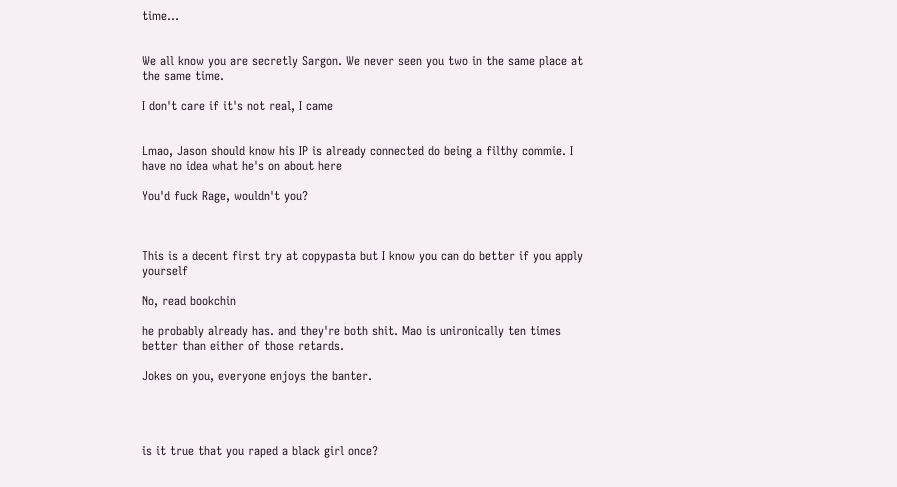time…


We all know you are secretly Sargon. We never seen you two in the same place at the same time.

I don't care if it's not real, I came


Lmao, Jason should know his IP is already connected do being a filthy commie. I have no idea what he's on about here

You'd fuck Rage, wouldn't you?



This is a decent first try at copypasta but I know you can do better if you apply yourself

No, read bookchin

he probably already has. and they're both shit. Mao is unironically ten times better than either of those retards.

Jokes on you, everyone enjoys the banter.




is it true that you raped a black girl once?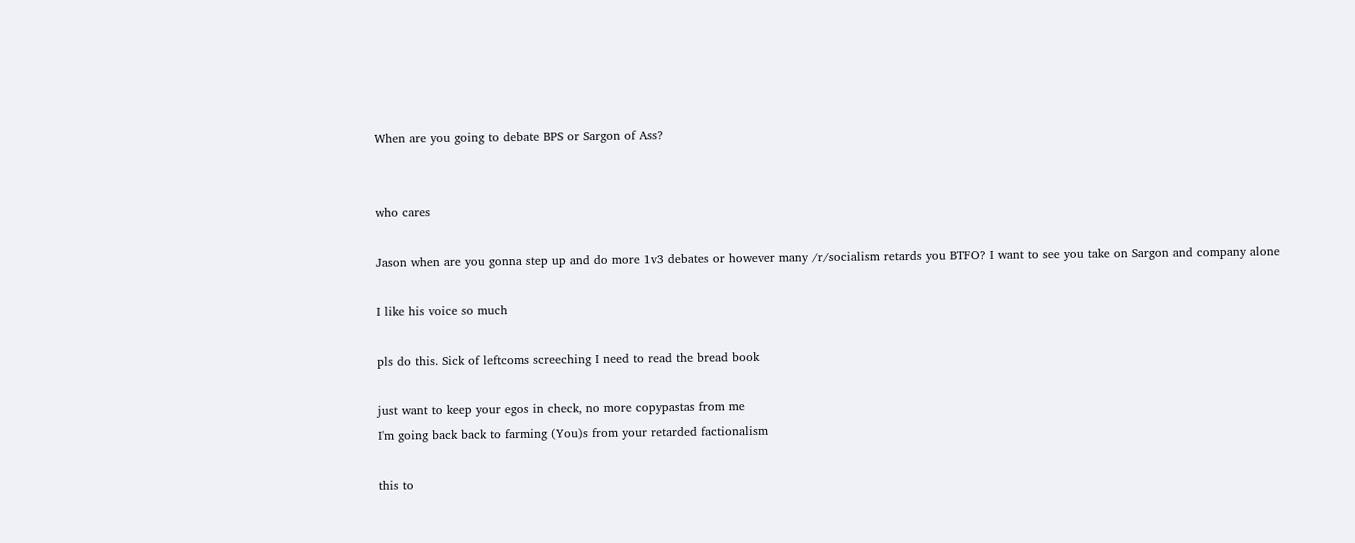When are you going to debate BPS or Sargon of Ass?


who cares

Jason when are you gonna step up and do more 1v3 debates or however many /r/socialism retards you BTFO? I want to see you take on Sargon and company alone

I like his voice so much

pls do this. Sick of leftcoms screeching I need to read the bread book

just want to keep your egos in check, no more copypastas from me
I'm going back back to farming (You)s from your retarded factionalism

this to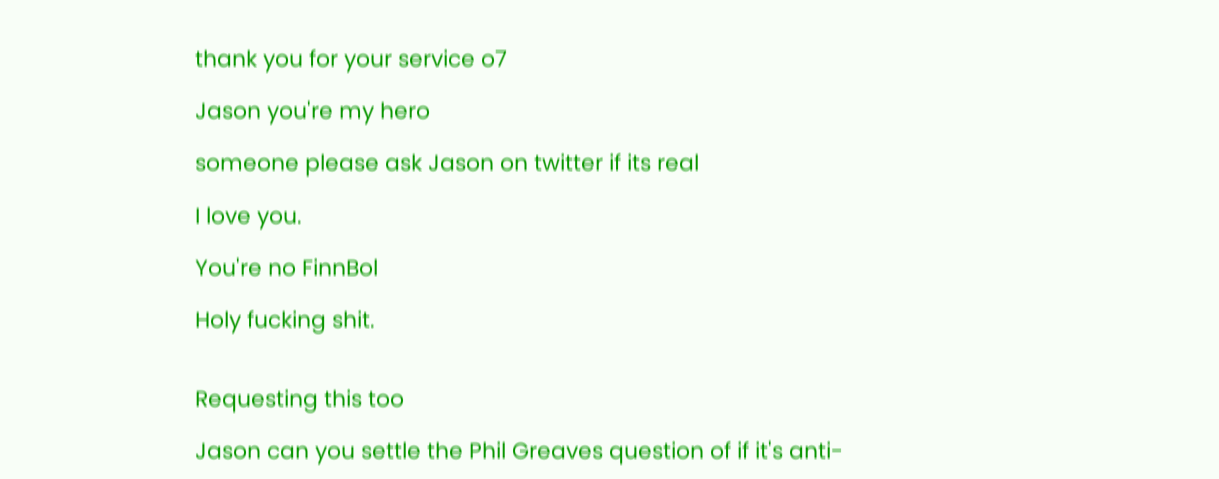thank you for your service o7

Jason you're my hero

someone please ask Jason on twitter if its real

I love you.

You're no FinnBol

Holy fucking shit.


Requesting this too

Jason can you settle the Phil Greaves question of if it's anti-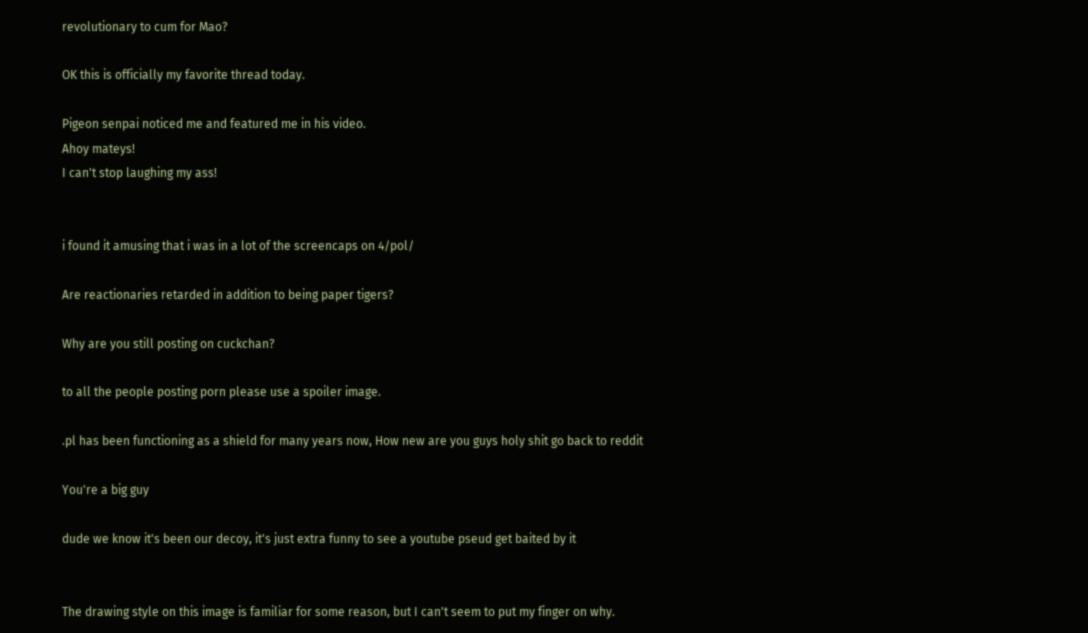revolutionary to cum for Mao?

OK this is officially my favorite thread today.

Pigeon senpai noticed me and featured me in his video.
Ahoy mateys!
I can't stop laughing my ass!


i found it amusing that i was in a lot of the screencaps on 4/pol/

Are reactionaries retarded in addition to being paper tigers?

Why are you still posting on cuckchan?

to all the people posting porn please use a spoiler image.

.pl has been functioning as a shield for many years now, How new are you guys holy shit go back to reddit

You're a big guy

dude we know it's been our decoy, it's just extra funny to see a youtube pseud get baited by it


The drawing style on this image is familiar for some reason, but I can't seem to put my finger on why.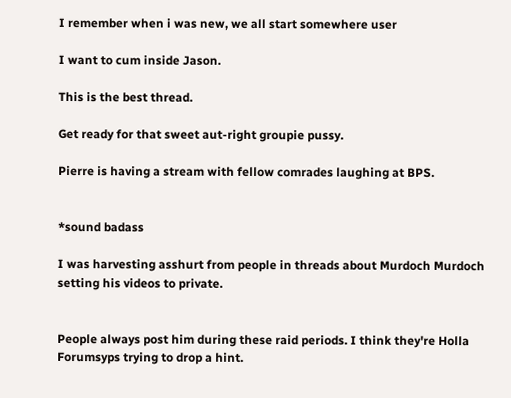I remember when i was new, we all start somewhere user

I want to cum inside Jason.

This is the best thread.

Get ready for that sweet aut-right groupie pussy.

Pierre is having a stream with fellow comrades laughing at BPS.


*sound badass

I was harvesting asshurt from people in threads about Murdoch Murdoch setting his videos to private.


People always post him during these raid periods. I think they're Holla Forumsyps trying to drop a hint.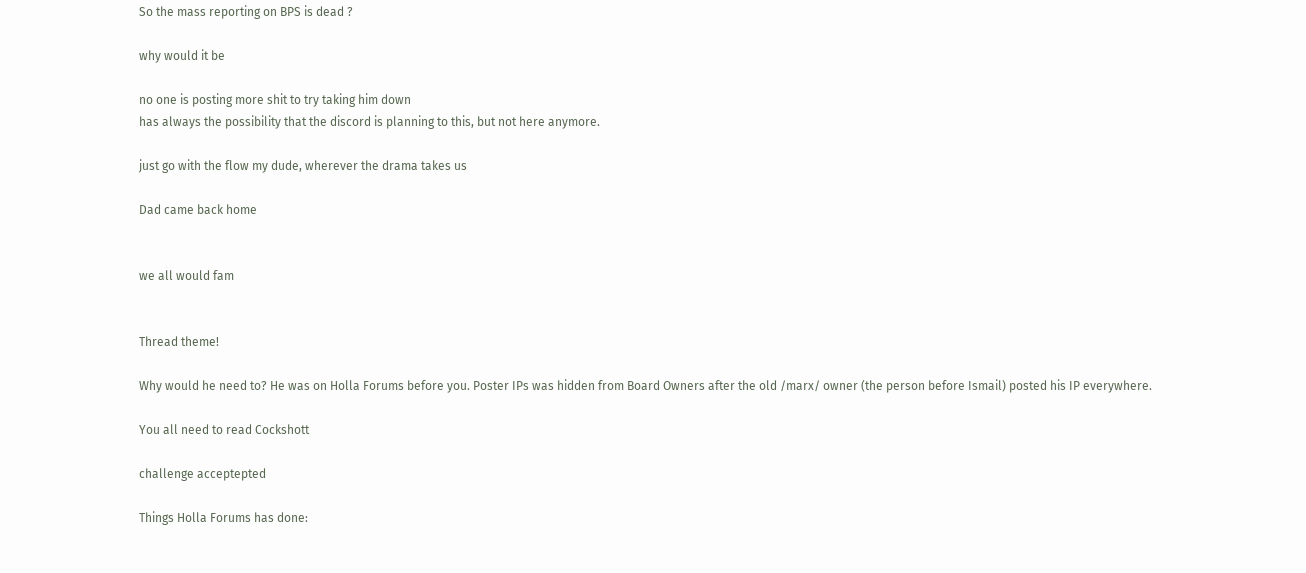So the mass reporting on BPS is dead ?

why would it be

no one is posting more shit to try taking him down
has always the possibility that the discord is planning to this, but not here anymore.

just go with the flow my dude, wherever the drama takes us

Dad came back home


we all would fam


Thread theme!

Why would he need to? He was on Holla Forums before you. Poster IPs was hidden from Board Owners after the old /marx/ owner (the person before Ismail) posted his IP everywhere.

You all need to read Cockshott

challenge acceptepted

Things Holla Forums has done: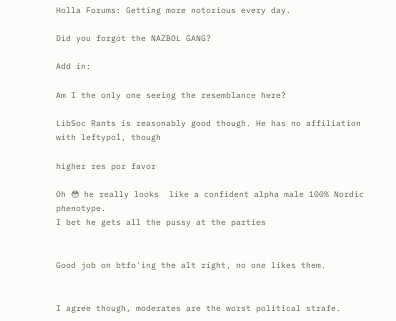Holla Forums: Getting more notorious every day.

Did you forgot the NAZBOL GANG?

Add in:

Am I the only one seeing the resemblance here?

LibSoc Rants is reasonably good though. He has no affiliation with leftypol, though

higher res por favor

Oh 😳 he really looks  like a confident alpha male 100% Nordic phenotype.
I bet he gets all the pussy at the parties


Good job on btfo'ing the alt right, no one likes them.


I agree though, moderates are the worst political strafe.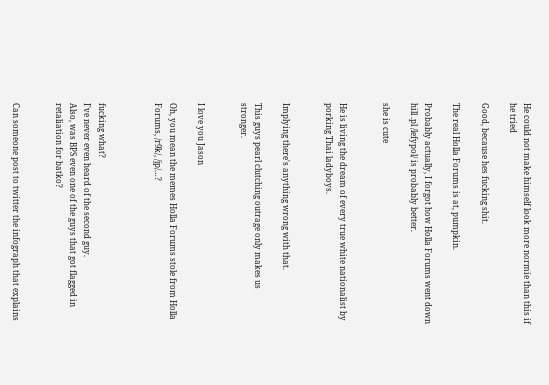He could not make himself look more normie than this if he tried

Good, because hes fucking shit.

The real Holla Forums is at, pumpkin.

Probably actually, I forgot how Holla Forums went down hill .pl /lefypol/ is probably better.

she is cute


He is living the dream of every true white nationalist by porking Thai ladyboys.


Implying there's anything wrong with that.

This guys pearl clutching outrage only makes us stronger.


I love you Jason

Oh, you mean the memes Holla Forums stole from Holla Forums, /r9k/, /jp/…?



fucking what?
I've never even heard of the second guy.
Also, was BPS even one of the guys that got flagged in retaliation for batko?


Can someone post to twitter the infograph that explains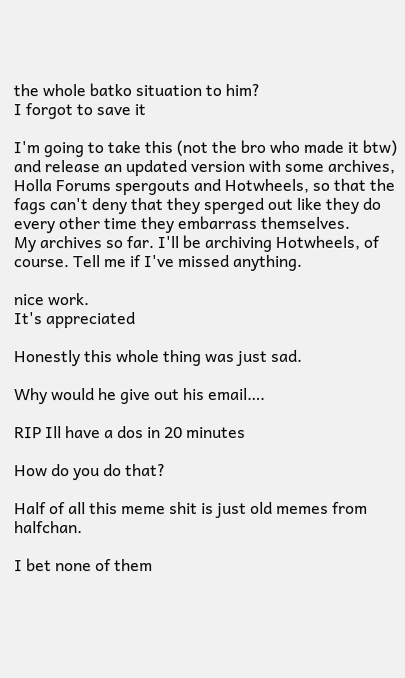the whole batko situation to him?
I forgot to save it

I'm going to take this (not the bro who made it btw) and release an updated version with some archives, Holla Forums spergouts and Hotwheels, so that the fags can't deny that they sperged out like they do every other time they embarrass themselves.
My archives so far. I'll be archiving Hotwheels, of course. Tell me if I've missed anything.

nice work.
It's appreciated

Honestly this whole thing was just sad.

Why would he give out his email….

RIP Ill have a dos in 20 minutes

How do you do that?

Half of all this meme shit is just old memes from halfchan.

I bet none of them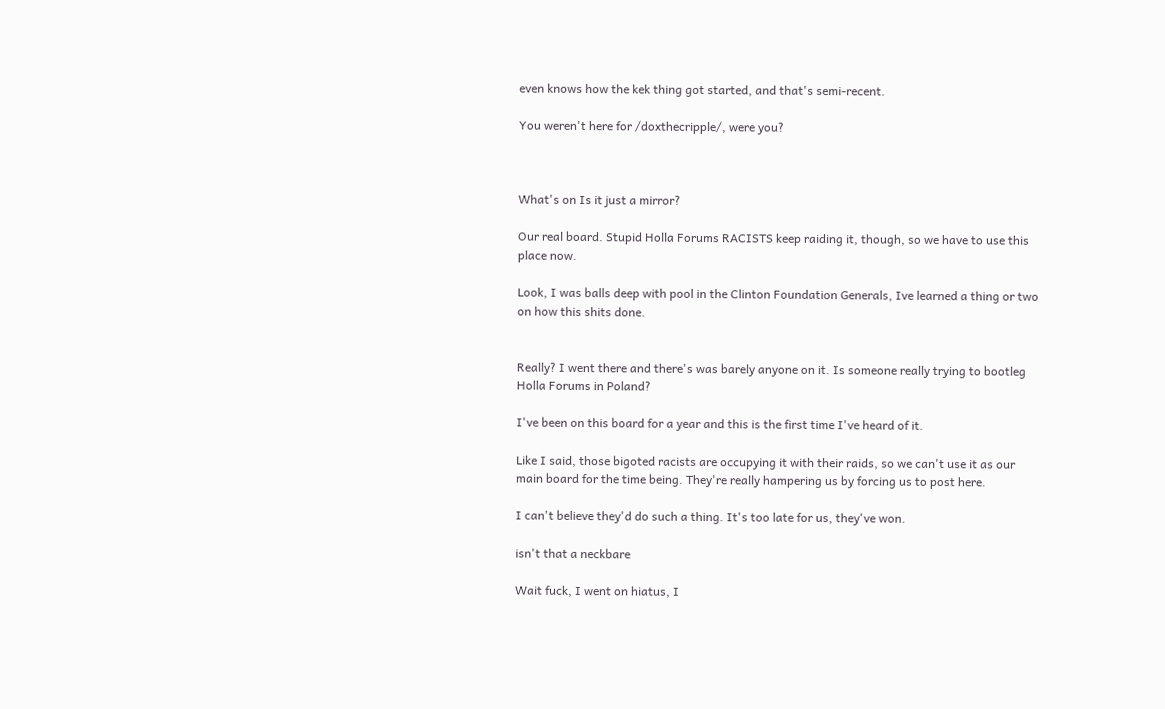even knows how the kek thing got started, and that's semi-recent.

You weren't here for /doxthecripple/, were you?



What's on Is it just a mirror?

Our real board. Stupid Holla Forums RACISTS keep raiding it, though, so we have to use this place now.

Look, I was balls deep with pool in the Clinton Foundation Generals, Ive learned a thing or two on how this shits done.


Really? I went there and there's was barely anyone on it. Is someone really trying to bootleg Holla Forums in Poland?

I've been on this board for a year and this is the first time I've heard of it.

Like I said, those bigoted racists are occupying it with their raids, so we can't use it as our main board for the time being. They're really hampering us by forcing us to post here.

I can't believe they'd do such a thing. It's too late for us, they've won.

isn't that a neckbare

Wait fuck, I went on hiatus, I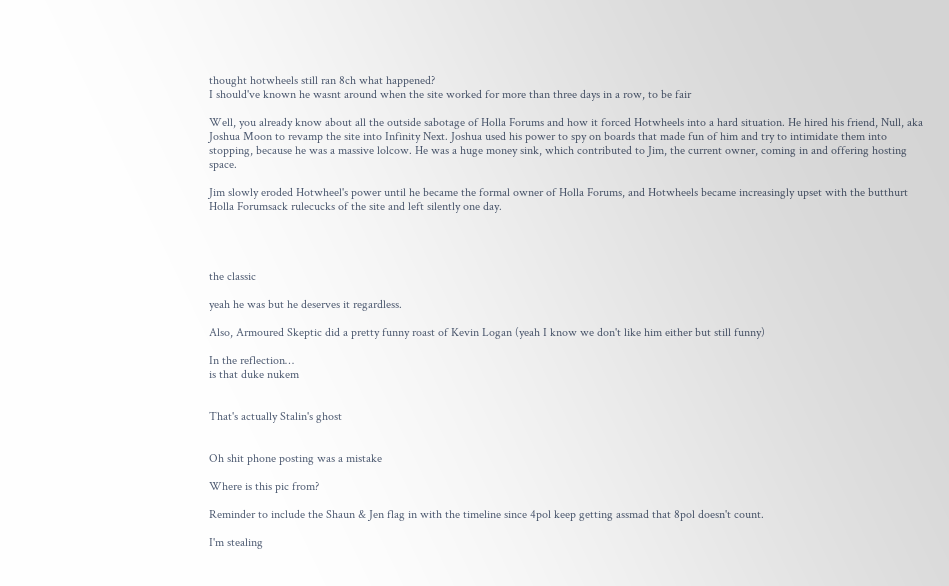thought hotwheels still ran 8ch what happened?
I should've known he wasnt around when the site worked for more than three days in a row, to be fair

Well, you already know about all the outside sabotage of Holla Forums and how it forced Hotwheels into a hard situation. He hired his friend, Null, aka Joshua Moon to revamp the site into Infinity Next. Joshua used his power to spy on boards that made fun of him and try to intimidate them into stopping, because he was a massive lolcow. He was a huge money sink, which contributed to Jim, the current owner, coming in and offering hosting space.

Jim slowly eroded Hotwheel's power until he became the formal owner of Holla Forums, and Hotwheels became increasingly upset with the butthurt Holla Forumsack rulecucks of the site and left silently one day.




the classic

yeah he was but he deserves it regardless.

Also, Armoured Skeptic did a pretty funny roast of Kevin Logan (yeah I know we don't like him either but still funny)

In the reflection…
is that duke nukem


That's actually Stalin's ghost


Oh shit phone posting was a mistake

Where is this pic from?

Reminder to include the Shaun & Jen flag in with the timeline since 4pol keep getting assmad that 8pol doesn't count.

I'm stealing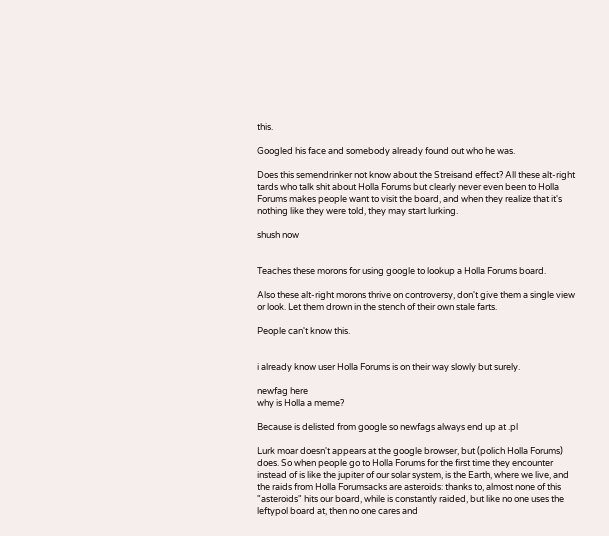this.

Googled his face and somebody already found out who he was.

Does this semendrinker not know about the Streisand effect? All these alt-right tards who talk shit about Holla Forums but clearly never even been to Holla Forums makes people want to visit the board, and when they realize that it's nothing like they were told, they may start lurking.

shush now


Teaches these morons for using google to lookup a Holla Forums board.

Also these alt-right morons thrive on controversy, don't give them a single view or look. Let them drown in the stench of their own stale farts.

People can't know this.


i already know user Holla Forums is on their way slowly but surely.

newfag here
why is Holla a meme?

Because is delisted from google so newfags always end up at .pl

Lurk moar doesn't appears at the google browser, but (polich Holla Forums) does. So when people go to Holla Forums for the first time they encounter instead of is like the jupiter of our solar system, is the Earth, where we live, and the raids from Holla Forumsacks are asteroids: thanks to, almost none of this "asteroids" hits our board, while is constantly raided, but like no one uses the leftypol board at, then no one cares and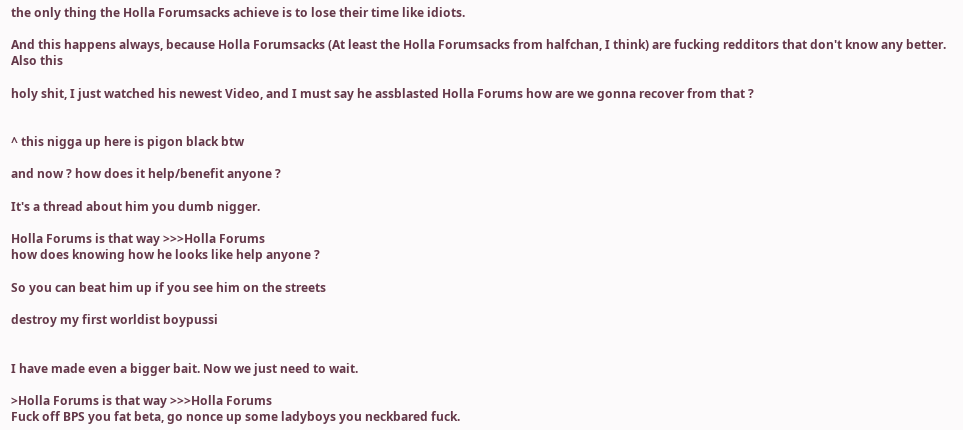the only thing the Holla Forumsacks achieve is to lose their time like idiots.

And this happens always, because Holla Forumsacks (At least the Holla Forumsacks from halfchan, I think) are fucking redditors that don't know any better.
Also this

holy shit, I just watched his newest Video, and I must say he assblasted Holla Forums how are we gonna recover from that ?


^ this nigga up here is pigon black btw

and now ? how does it help/benefit anyone ?

It's a thread about him you dumb nigger.

Holla Forums is that way >>>Holla Forums
how does knowing how he looks like help anyone ?

So you can beat him up if you see him on the streets

destroy my first worldist boypussi


I have made even a bigger bait. Now we just need to wait.

>Holla Forums is that way >>>Holla Forums
Fuck off BPS you fat beta, go nonce up some ladyboys you neckbared fuck.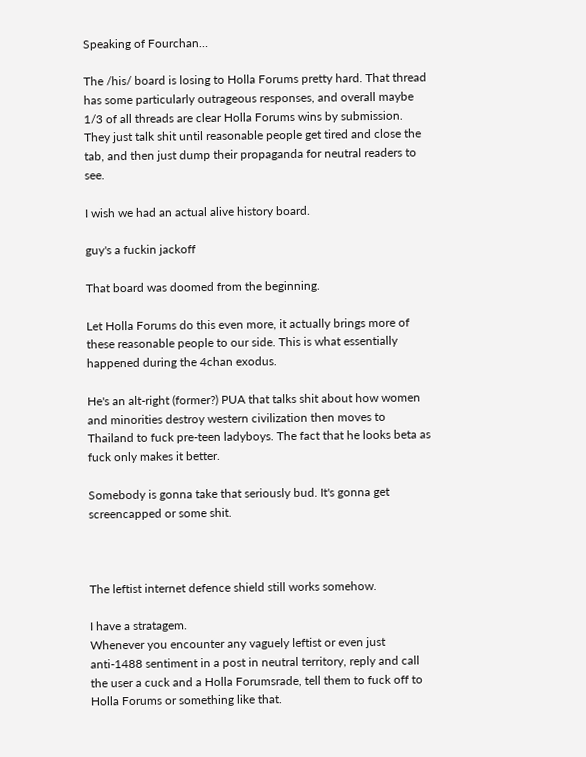Speaking of Fourchan…

The /his/ board is losing to Holla Forums pretty hard. That thread has some particularly outrageous responses, and overall maybe 1/3 of all threads are clear Holla Forums wins by submission. They just talk shit until reasonable people get tired and close the tab, and then just dump their propaganda for neutral readers to see.

I wish we had an actual alive history board.

guy's a fuckin jackoff

That board was doomed from the beginning.

Let Holla Forums do this even more, it actually brings more of these reasonable people to our side. This is what essentially happened during the 4chan exodus.

He's an alt-right (former?) PUA that talks shit about how women and minorities destroy western civilization then moves to Thailand to fuck pre-teen ladyboys. The fact that he looks beta as fuck only makes it better.

Somebody is gonna take that seriously bud. It's gonna get screencapped or some shit.



The leftist internet defence shield still works somehow.

I have a stratagem.
Whenever you encounter any vaguely leftist or even just anti-1488 sentiment in a post in neutral territory, reply and call the user a cuck and a Holla Forumsrade, tell them to fuck off to Holla Forums or something like that.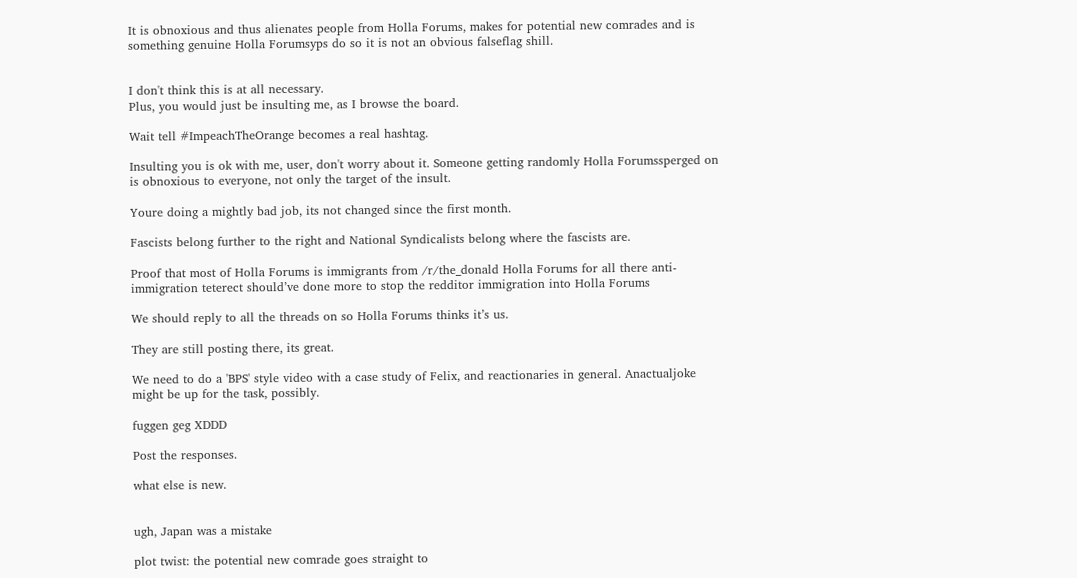It is obnoxious and thus alienates people from Holla Forums, makes for potential new comrades and is something genuine Holla Forumsyps do so it is not an obvious falseflag shill.


I don't think this is at all necessary.
Plus, you would just be insulting me, as I browse the board.

Wait tell #ImpeachTheOrange becomes a real hashtag.

Insulting you is ok with me, user, don't worry about it. Someone getting randomly Holla Forumssperged on is obnoxious to everyone, not only the target of the insult.

Youre doing a mightly bad job, its not changed since the first month.

Fascists belong further to the right and National Syndicalists belong where the fascists are.

Proof that most of Holla Forums is immigrants from /r/the_donald Holla Forums for all there anti-immigration teterect should’ve done more to stop the redditor immigration into Holla Forums

We should reply to all the threads on so Holla Forums thinks it’s us.

They are still posting there, its great.

We need to do a 'BPS' style video with a case study of Felix, and reactionaries in general. Anactualjoke might be up for the task, possibly.

fuggen geg XDDD

Post the responses.

what else is new.


ugh, Japan was a mistake

plot twist: the potential new comrade goes straight to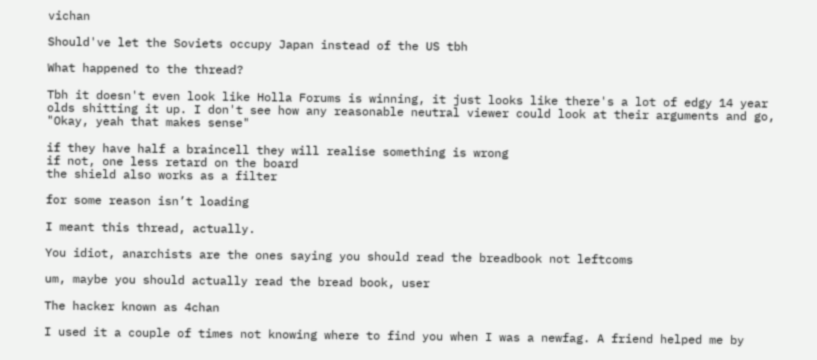vichan

Should've let the Soviets occupy Japan instead of the US tbh

What happened to the thread?

Tbh it doesn't even look like Holla Forums is winning, it just looks like there's a lot of edgy 14 year olds shitting it up. I don't see how any reasonable neutral viewer could look at their arguments and go, "Okay, yeah that makes sense"

if they have half a braincell they will realise something is wrong
if not, one less retard on the board
the shield also works as a filter

for some reason isn’t loading

I meant this thread, actually.

You idiot, anarchists are the ones saying you should read the breadbook not leftcoms

um, maybe you should actually read the bread book, user

The hacker known as 4chan

I used it a couple of times not knowing where to find you when I was a newfag. A friend helped me by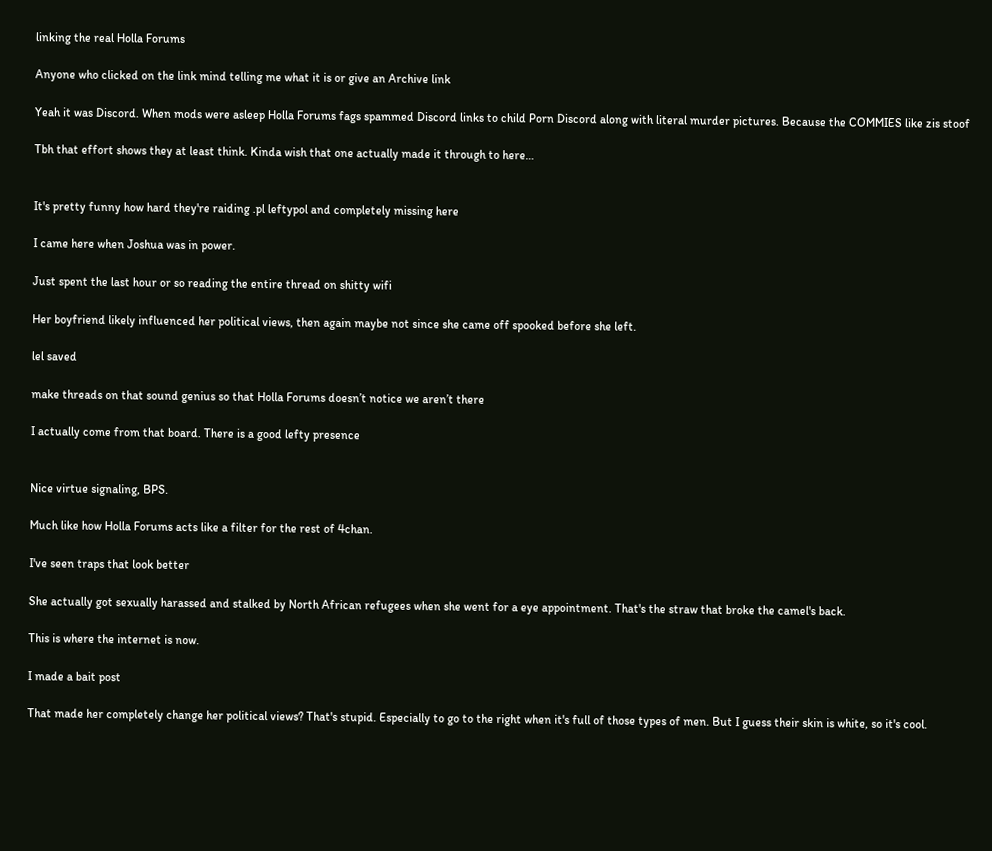linking the real Holla Forums

Anyone who clicked on the link mind telling me what it is or give an Archive link

Yeah it was Discord. When mods were asleep Holla Forums fags spammed Discord links to child Porn Discord along with literal murder pictures. Because the COMMIES like zis stoof

Tbh that effort shows they at least think. Kinda wish that one actually made it through to here…


It's pretty funny how hard they're raiding .pl leftypol and completely missing here

I came here when Joshua was in power.

Just spent the last hour or so reading the entire thread on shitty wifi

Her boyfriend likely influenced her political views, then again maybe not since she came off spooked before she left.

lel saved

make threads on that sound genius so that Holla Forums doesn’t notice we aren’t there

I actually come from that board. There is a good lefty presence


Nice virtue signaling, BPS.

Much like how Holla Forums acts like a filter for the rest of 4chan.

I've seen traps that look better

She actually got sexually harassed and stalked by North African refugees when she went for a eye appointment. That's the straw that broke the camel's back.

This is where the internet is now.

I made a bait post

That made her completely change her political views? That's stupid. Especially to go to the right when it's full of those types of men. But I guess their skin is white, so it's cool.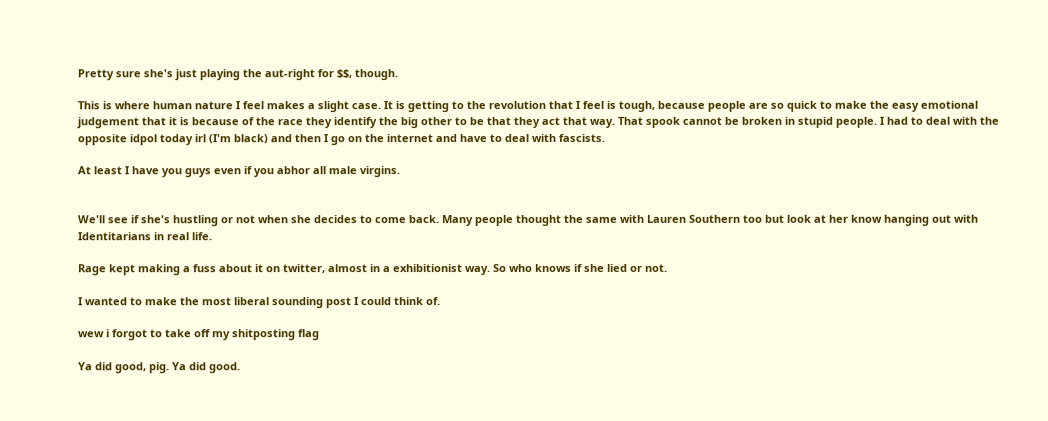Pretty sure she's just playing the aut-right for $$, though.

This is where human nature I feel makes a slight case. It is getting to the revolution that I feel is tough, because people are so quick to make the easy emotional judgement that it is because of the race they identify the big other to be that they act that way. That spook cannot be broken in stupid people. I had to deal with the opposite idpol today irl (I'm black) and then I go on the internet and have to deal with fascists.

At least I have you guys even if you abhor all male virgins.


We'll see if she's hustling or not when she decides to come back. Many people thought the same with Lauren Southern too but look at her know hanging out with Identitarians in real life.

Rage kept making a fuss about it on twitter, almost in a exhibitionist way. So who knows if she lied or not.

I wanted to make the most liberal sounding post I could think of.

wew i forgot to take off my shitposting flag

Ya did good, pig. Ya did good.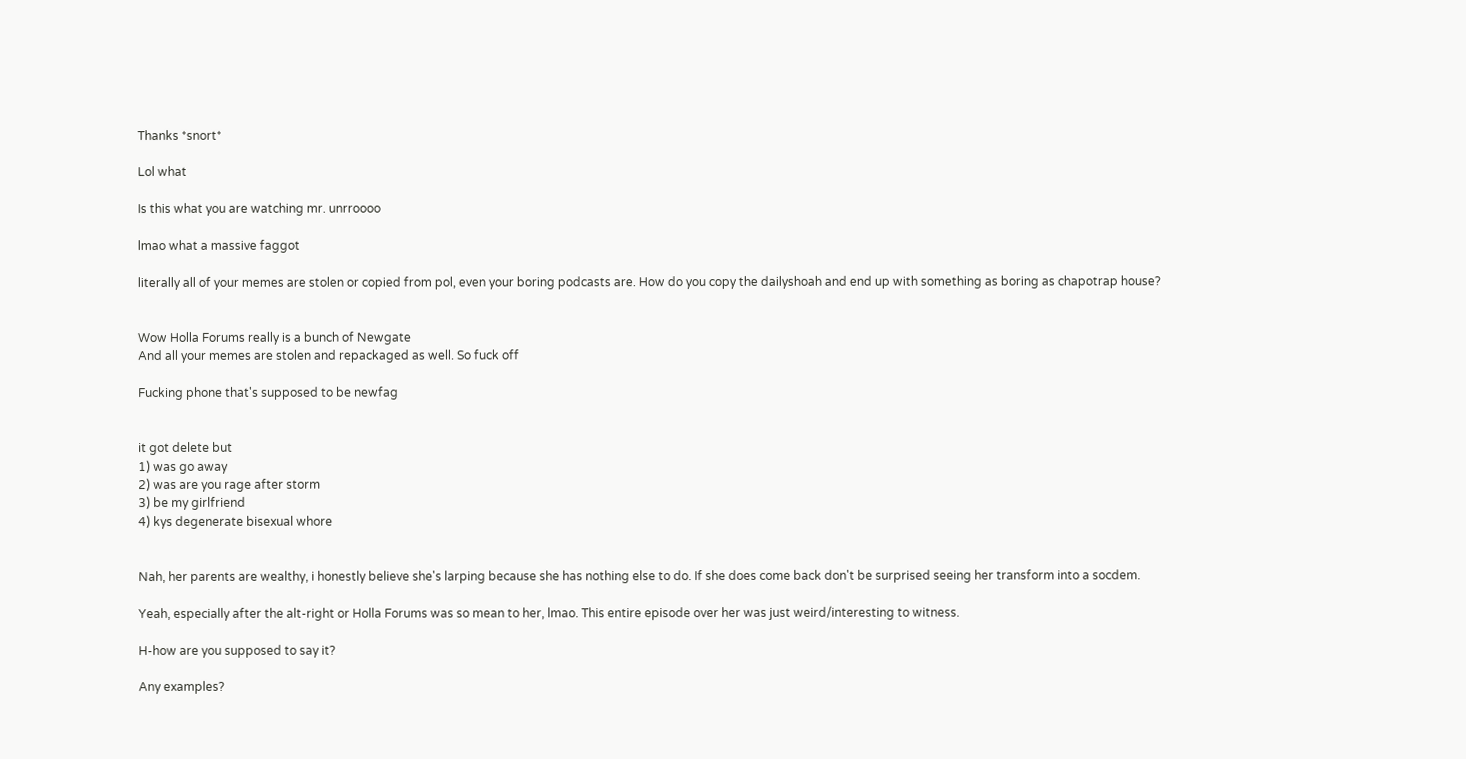Thanks *snort*

Lol what

Is this what you are watching mr. unrroooo

lmao what a massive faggot

literally all of your memes are stolen or copied from pol, even your boring podcasts are. How do you copy the dailyshoah and end up with something as boring as chapotrap house?


Wow Holla Forums really is a bunch of Newgate
And all your memes are stolen and repackaged as well. So fuck off

Fucking phone that's supposed to be newfag


it got delete but
1) was go away
2) was are you rage after storm
3) be my girlfriend
4) kys degenerate bisexual whore


Nah, her parents are wealthy, i honestly believe she's larping because she has nothing else to do. If she does come back don't be surprised seeing her transform into a socdem.

Yeah, especially after the alt-right or Holla Forums was so mean to her, lmao. This entire episode over her was just weird/interesting to witness.

H-how are you supposed to say it?

Any examples?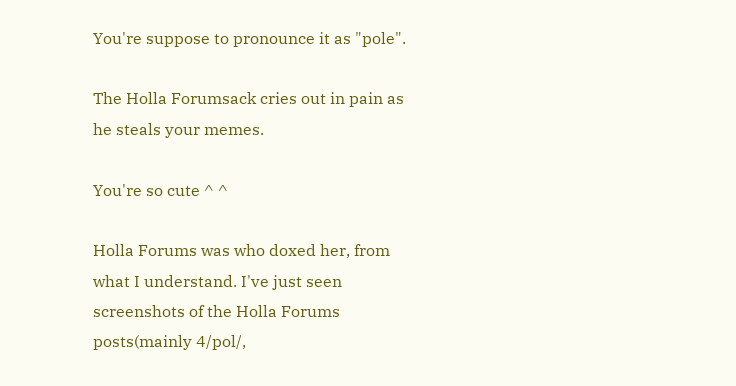You're suppose to pronounce it as "pole".

The Holla Forumsack cries out in pain as he steals your memes.

You're so cute ^ ^

Holla Forums was who doxed her, from what I understand. I've just seen screenshots of the Holla Forums posts(mainly 4/pol/,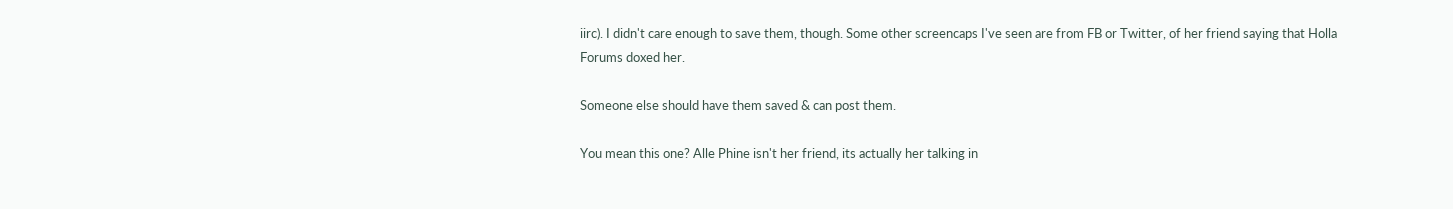iirc). I didn't care enough to save them, though. Some other screencaps I've seen are from FB or Twitter, of her friend saying that Holla Forums doxed her.

Someone else should have them saved & can post them.

You mean this one? Alle Phine isn't her friend, its actually her talking in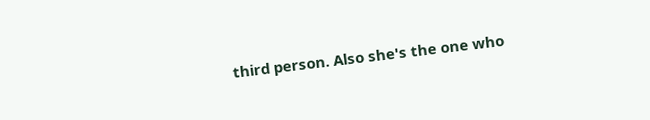third person. Also she's the one who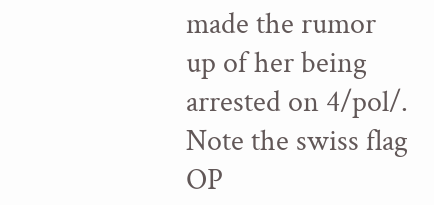made the rumor up of her being arrested on 4/pol/. Note the swiss flag OP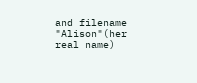and filename "Alison"(her real name)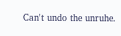Can't undo the unruhe.